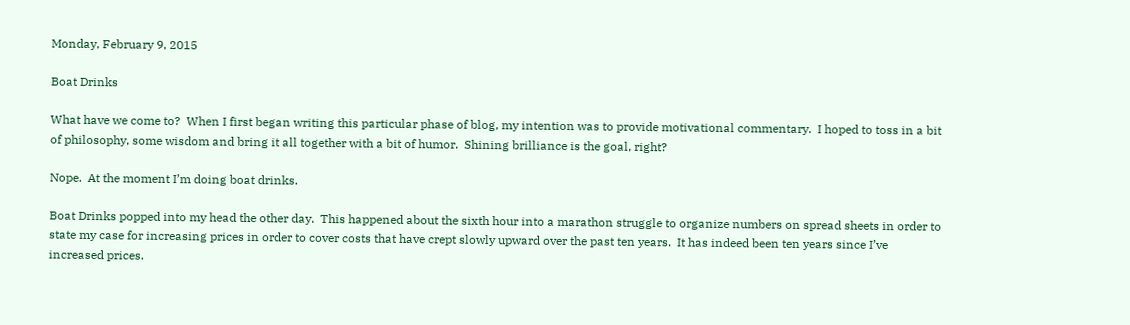Monday, February 9, 2015

Boat Drinks

What have we come to?  When I first began writing this particular phase of blog, my intention was to provide motivational commentary.  I hoped to toss in a bit of philosophy, some wisdom and bring it all together with a bit of humor.  Shining brilliance is the goal, right?

Nope.  At the moment I’m doing boat drinks.

Boat Drinks popped into my head the other day.  This happened about the sixth hour into a marathon struggle to organize numbers on spread sheets in order to state my case for increasing prices in order to cover costs that have crept slowly upward over the past ten years.  It has indeed been ten years since I’ve increased prices.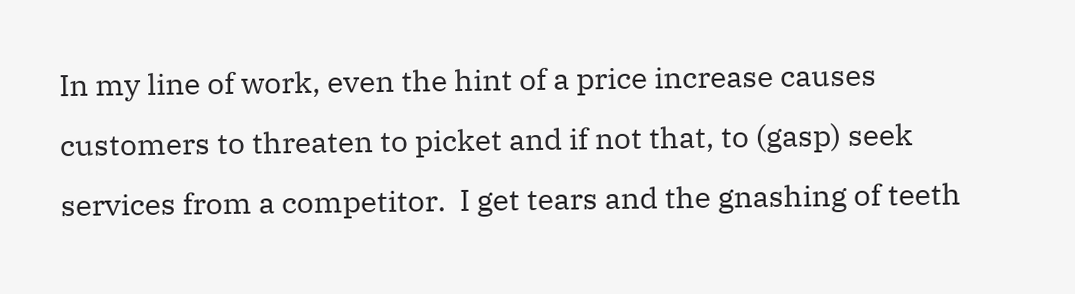In my line of work, even the hint of a price increase causes customers to threaten to picket and if not that, to (gasp) seek services from a competitor.  I get tears and the gnashing of teeth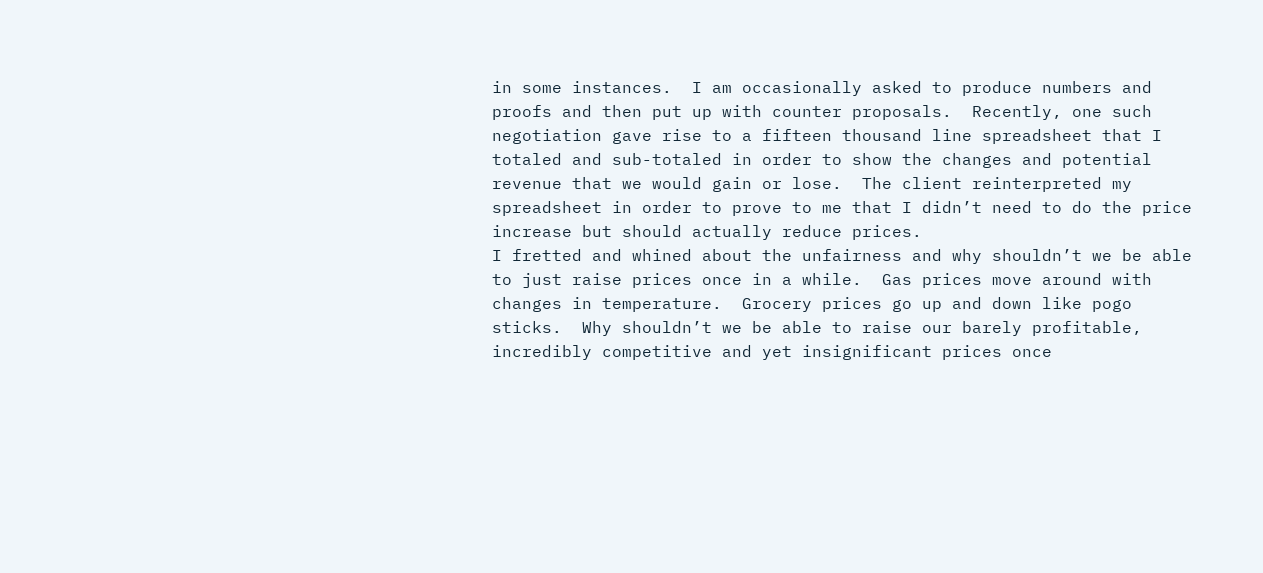in some instances.  I am occasionally asked to produce numbers and proofs and then put up with counter proposals.  Recently, one such negotiation gave rise to a fifteen thousand line spreadsheet that I totaled and sub-totaled in order to show the changes and potential revenue that we would gain or lose.  The client reinterpreted my spreadsheet in order to prove to me that I didn’t need to do the price increase but should actually reduce prices.
I fretted and whined about the unfairness and why shouldn’t we be able to just raise prices once in a while.  Gas prices move around with changes in temperature.  Grocery prices go up and down like pogo sticks.  Why shouldn’t we be able to raise our barely profitable, incredibly competitive and yet insignificant prices once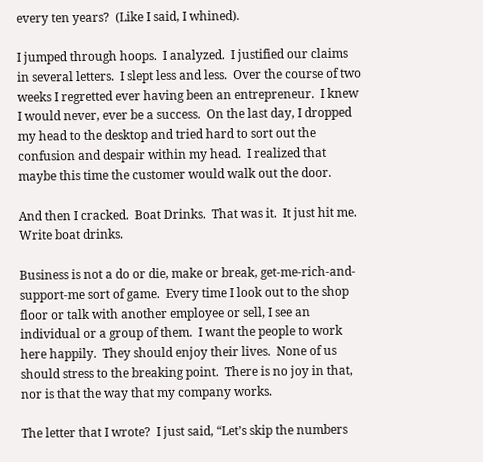every ten years?  (Like I said, I whined).

I jumped through hoops.  I analyzed.  I justified our claims in several letters.  I slept less and less.  Over the course of two weeks I regretted ever having been an entrepreneur.  I knew I would never, ever be a success.  On the last day, I dropped my head to the desktop and tried hard to sort out the confusion and despair within my head.  I realized that maybe this time the customer would walk out the door.

And then I cracked.  Boat Drinks.  That was it.  It just hit me.  Write boat drinks.

Business is not a do or die, make or break, get-me-rich-and-support-me sort of game.  Every time I look out to the shop floor or talk with another employee or sell, I see an individual or a group of them.  I want the people to work here happily.  They should enjoy their lives.  None of us should stress to the breaking point.  There is no joy in that, nor is that the way that my company works.

The letter that I wrote?  I just said, “Let’s skip the numbers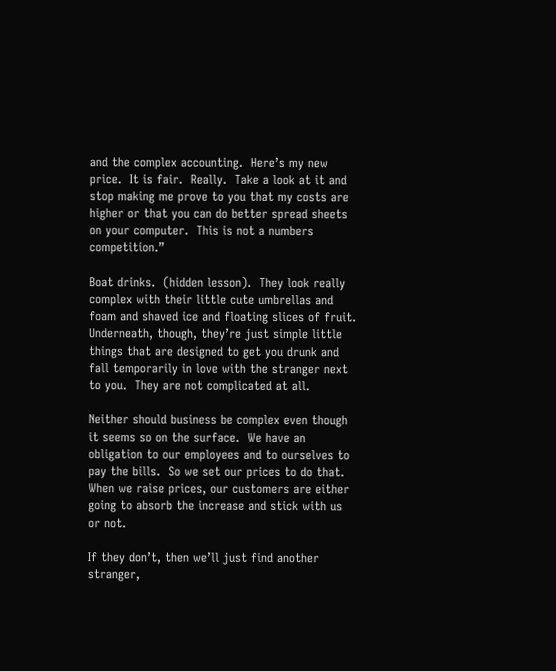and the complex accounting.  Here’s my new price.  It is fair.  Really.  Take a look at it and stop making me prove to you that my costs are higher or that you can do better spread sheets on your computer.  This is not a numbers competition.”

Boat drinks.  (hidden lesson).  They look really complex with their little cute umbrellas and foam and shaved ice and floating slices of fruit.  Underneath, though, they’re just simple little things that are designed to get you drunk and fall temporarily in love with the stranger next to you.  They are not complicated at all.

Neither should business be complex even though it seems so on the surface.  We have an obligation to our employees and to ourselves to pay the bills.  So we set our prices to do that.  When we raise prices, our customers are either going to absorb the increase and stick with us or not.

If they don’t, then we’ll just find another stranger,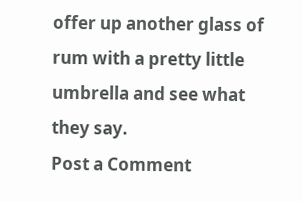offer up another glass of rum with a pretty little umbrella and see what they say.
Post a Comment